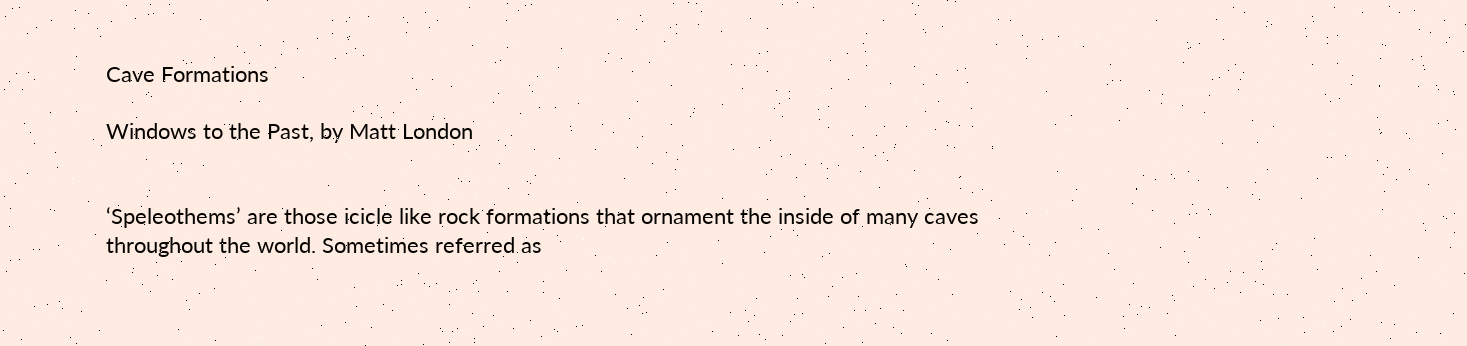Cave Formations

Windows to the Past, by Matt London


‘Speleothems’ are those icicle like rock formations that ornament the inside of many caves throughout the world. Sometimes referred as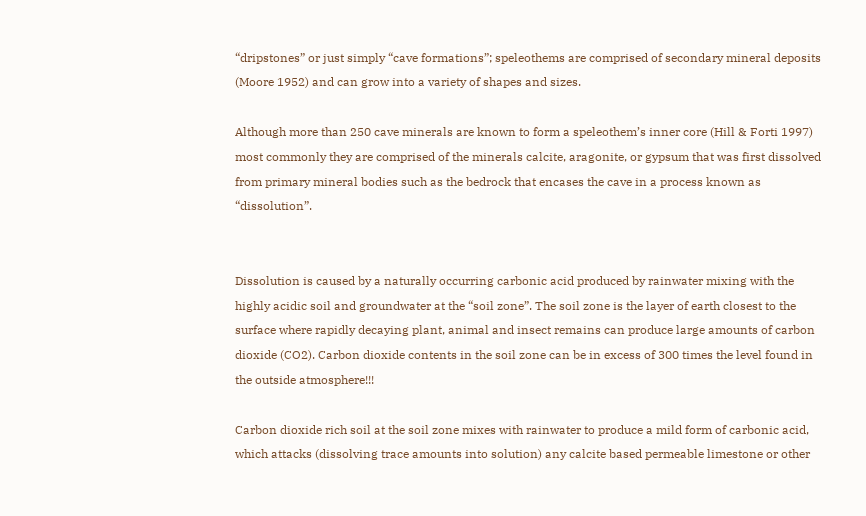“dripstones” or just simply “cave formations”; speleothems are comprised of secondary mineral deposits (Moore 1952) and can grow into a variety of shapes and sizes.

Although more than 250 cave minerals are known to form a speleothem’s inner core (Hill & Forti 1997) most commonly they are comprised of the minerals calcite, aragonite, or gypsum that was first dissolved from primary mineral bodies such as the bedrock that encases the cave in a process known as “dissolution”.


Dissolution is caused by a naturally occurring carbonic acid produced by rainwater mixing with the highly acidic soil and groundwater at the “soil zone”. The soil zone is the layer of earth closest to the surface where rapidly decaying plant, animal and insect remains can produce large amounts of carbon dioxide (CO2). Carbon dioxide contents in the soil zone can be in excess of 300 times the level found in the outside atmosphere!!!

Carbon dioxide rich soil at the soil zone mixes with rainwater to produce a mild form of carbonic acid, which attacks (dissolving trace amounts into solution) any calcite based permeable limestone or other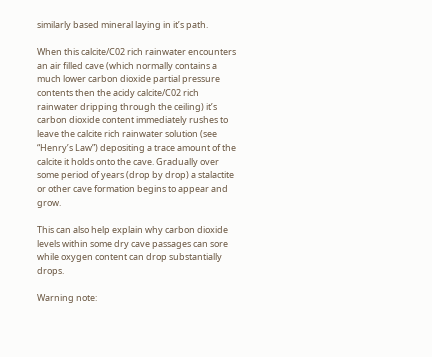similarly based mineral laying in it’s path.

When this calcite/C02 rich rainwater encounters an air filled cave (which normally contains a much lower carbon dioxide partial pressure contents then the acidy calcite/C02 rich rainwater dripping through the ceiling) it’s carbon dioxide content immediately rushes to leave the calcite rich rainwater solution (see “Henry’s Law”) depositing a trace amount of the calcite it holds onto the cave. Gradually over some period of years (drop by drop) a stalactite or other cave formation begins to appear and grow.

This can also help explain why carbon dioxide levels within some dry cave passages can sore while oxygen content can drop substantially drops.

Warning note: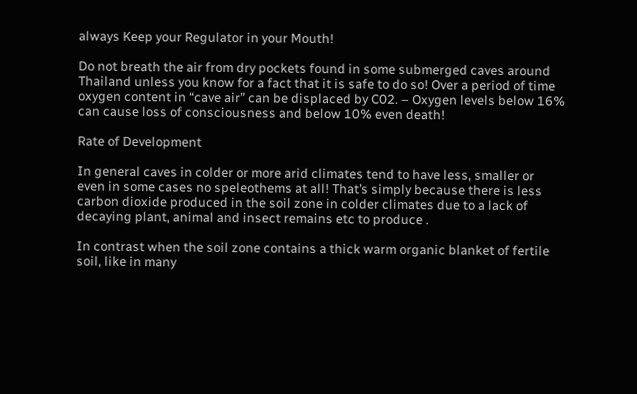always Keep your Regulator in your Mouth!

Do not breath the air from dry pockets found in some submerged caves around Thailand unless you know for a fact that it is safe to do so! Over a period of time oxygen content in “cave air” can be displaced by C02. – Oxygen levels below 16% can cause loss of consciousness and below 10% even death!

Rate of Development

In general caves in colder or more arid climates tend to have less, smaller or even in some cases no speleothems at all! That’s simply because there is less carbon dioxide produced in the soil zone in colder climates due to a lack of decaying plant, animal and insect remains etc to produce .

In contrast when the soil zone contains a thick warm organic blanket of fertile soil, like in many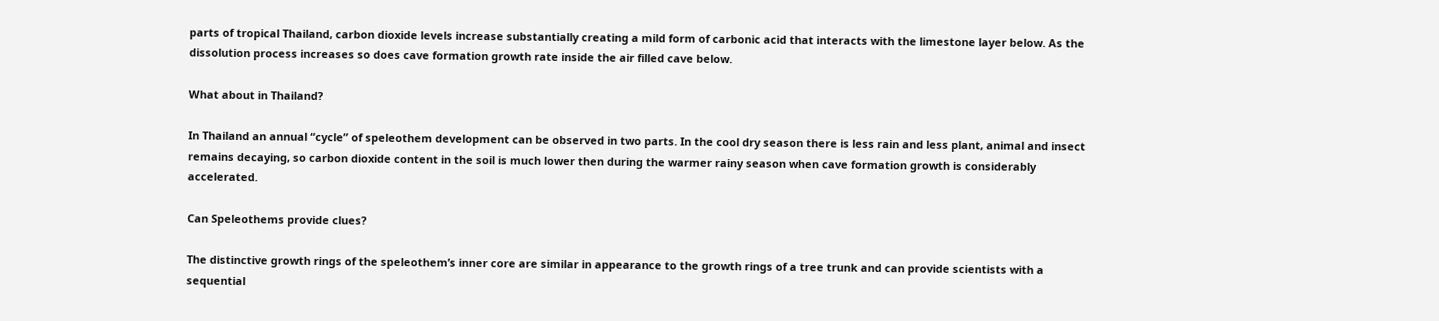parts of tropical Thailand, carbon dioxide levels increase substantially creating a mild form of carbonic acid that interacts with the limestone layer below. As the dissolution process increases so does cave formation growth rate inside the air filled cave below.

What about in Thailand?

In Thailand an annual “cycle” of speleothem development can be observed in two parts. In the cool dry season there is less rain and less plant, animal and insect remains decaying, so carbon dioxide content in the soil is much lower then during the warmer rainy season when cave formation growth is considerably accelerated.

Can Speleothems provide clues?

The distinctive growth rings of the speleothem’s inner core are similar in appearance to the growth rings of a tree trunk and can provide scientists with a sequential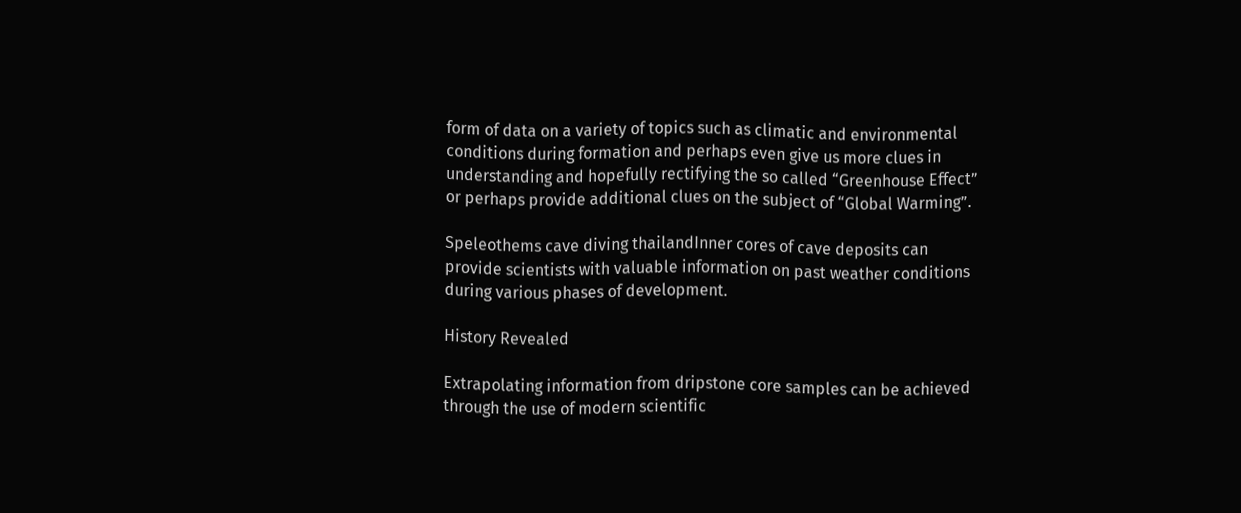form of data on a variety of topics such as climatic and environmental conditions during formation and perhaps even give us more clues in understanding and hopefully rectifying the so called “Greenhouse Effect” or perhaps provide additional clues on the subject of “Global Warming”.

Speleothems cave diving thailandInner cores of cave deposits can provide scientists with valuable information on past weather conditions during various phases of development.

History Revealed

Extrapolating information from dripstone core samples can be achieved through the use of modern scientific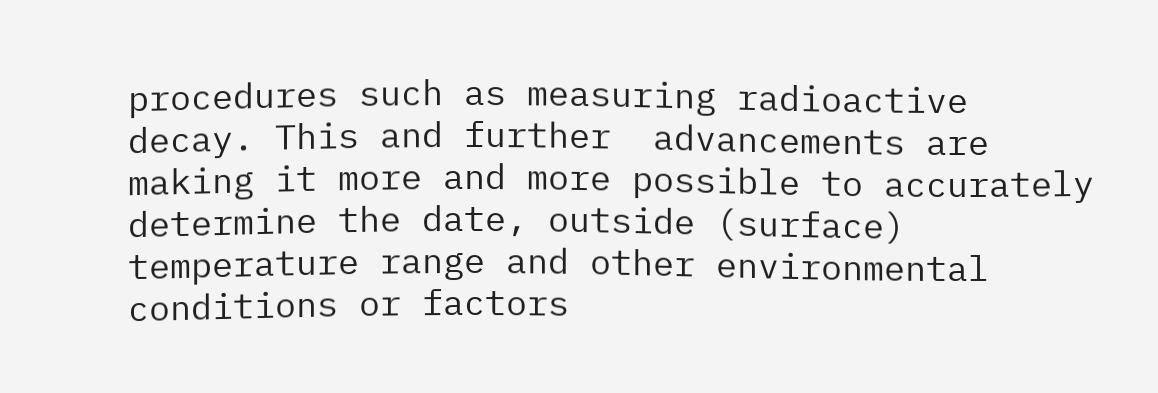procedures such as measuring radioactive decay. This and further  advancements are making it more and more possible to accurately determine the date, outside (surface) temperature range and other environmental conditions or factors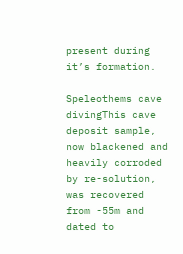present during it’s formation.

Speleothems cave divingThis cave deposit sample, now blackened and heavily corroded by re-solution, was recovered from -55m and dated to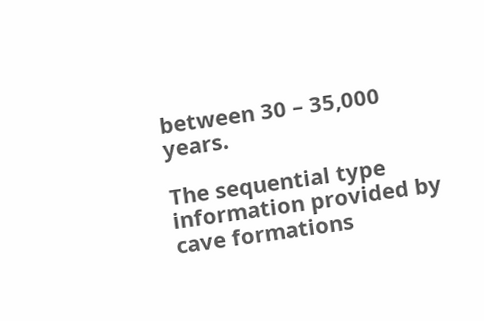between 30 – 35,000 years.

The sequential type information provided by cave formations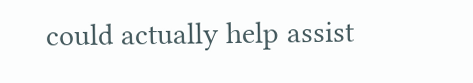could actually help assist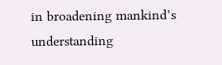in broadening mankind’s understanding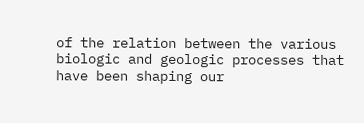of the relation between the various biologic and geologic processes that have been shaping our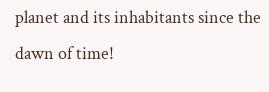planet and its inhabitants since the dawn of time!